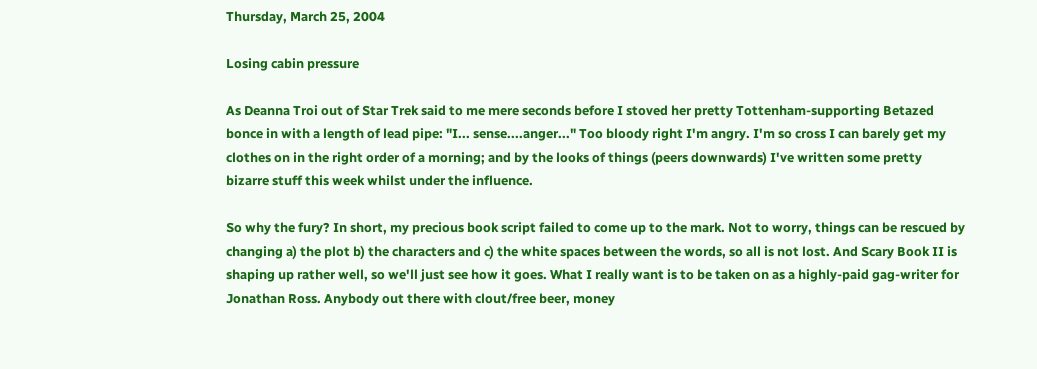Thursday, March 25, 2004

Losing cabin pressure

As Deanna Troi out of Star Trek said to me mere seconds before I stoved her pretty Tottenham-supporting Betazed bonce in with a length of lead pipe: "I... sense....anger..." Too bloody right I'm angry. I'm so cross I can barely get my clothes on in the right order of a morning; and by the looks of things (peers downwards) I've written some pretty bizarre stuff this week whilst under the influence.

So why the fury? In short, my precious book script failed to come up to the mark. Not to worry, things can be rescued by changing a) the plot b) the characters and c) the white spaces between the words, so all is not lost. And Scary Book II is shaping up rather well, so we'll just see how it goes. What I really want is to be taken on as a highly-paid gag-writer for Jonathan Ross. Anybody out there with clout/free beer, money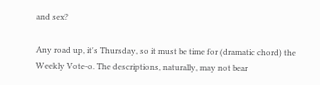and sex?

Any road up, it's Thursday, so it must be time for (dramatic chord) the Weekly Vote-o. The descriptions, naturally, may not bear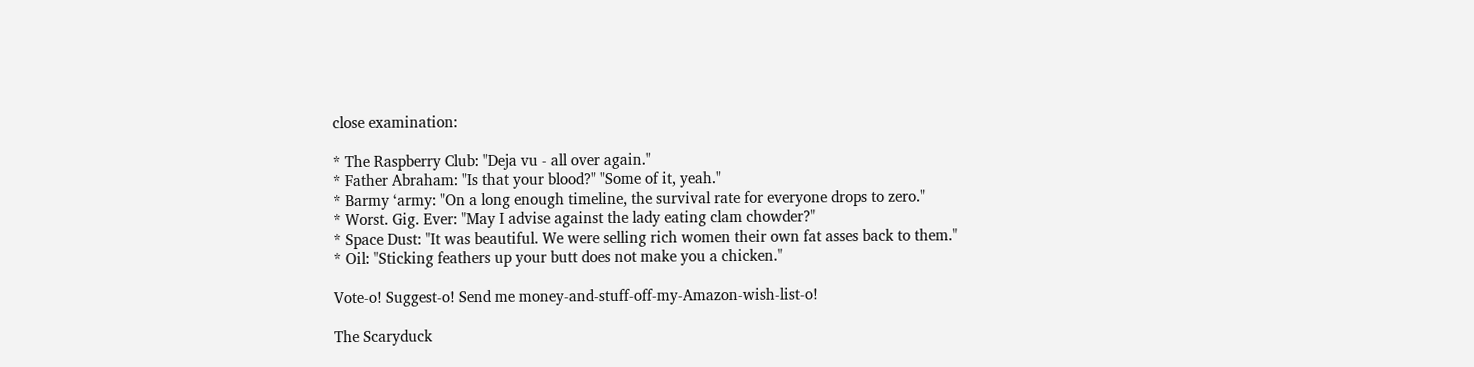close examination:

* The Raspberry Club: "Deja vu - all over again."
* Father Abraham: "Is that your blood?" "Some of it, yeah."
* Barmy ‘army: "On a long enough timeline, the survival rate for everyone drops to zero."
* Worst. Gig. Ever: "May I advise against the lady eating clam chowder?"
* Space Dust: "It was beautiful. We were selling rich women their own fat asses back to them."
* Oil: "Sticking feathers up your butt does not make you a chicken."

Vote-o! Suggest-o! Send me money-and-stuff-off-my-Amazon-wish-list-o!

The Scaryduck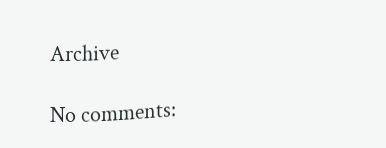Archive

No comments: